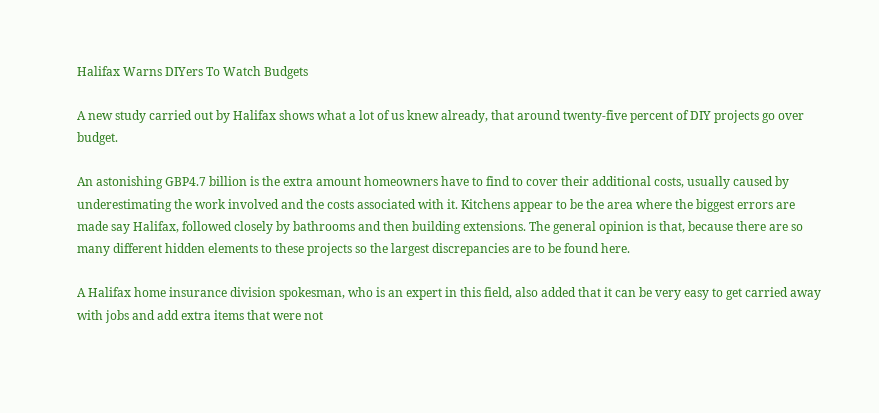Halifax Warns DIYers To Watch Budgets

A new study carried out by Halifax shows what a lot of us knew already, that around twenty-five percent of DIY projects go over budget.

An astonishing GBP4.7 billion is the extra amount homeowners have to find to cover their additional costs, usually caused by underestimating the work involved and the costs associated with it. Kitchens appear to be the area where the biggest errors are made say Halifax, followed closely by bathrooms and then building extensions. The general opinion is that, because there are so many different hidden elements to these projects so the largest discrepancies are to be found here.

A Halifax home insurance division spokesman, who is an expert in this field, also added that it can be very easy to get carried away with jobs and add extra items that were not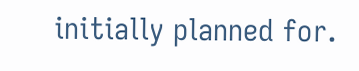initially planned for.